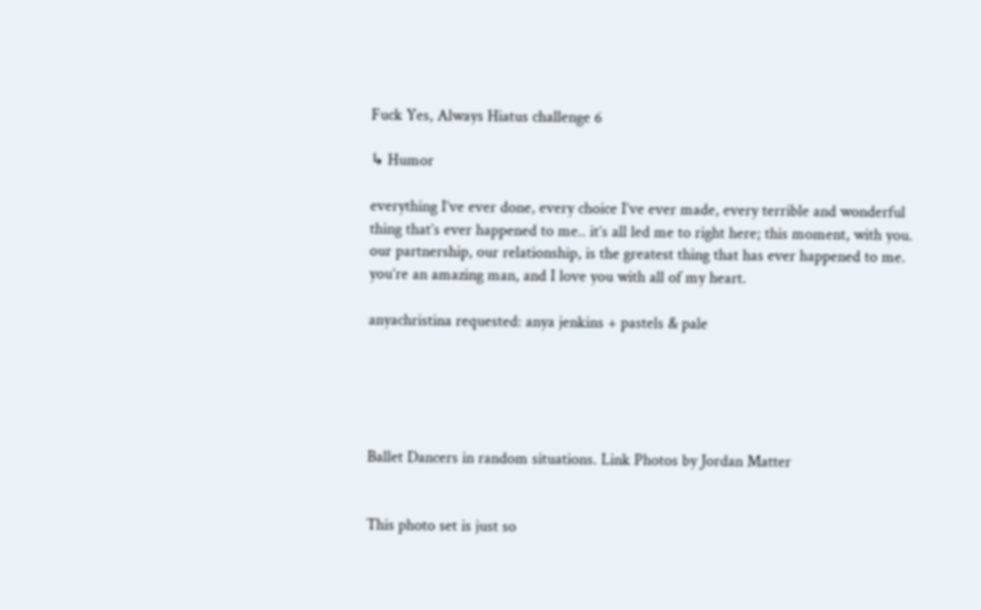Fuck Yes, Always Hiatus challenge 6

↳ Humor

everything I’ve ever done, every choice I’ve ever made, every terrible and wonderful thing that’s ever happened to me.. it’s all led me to right here; this moment, with you.
our partnership, our relationship, is the greatest thing that has ever happened to me. you’re an amazing man, and I love you with all of my heart.

anyachristina requested: anya jenkins + pastels & pale





Ballet Dancers in random situations. Link Photos by Jordan Matter


This photo set is just so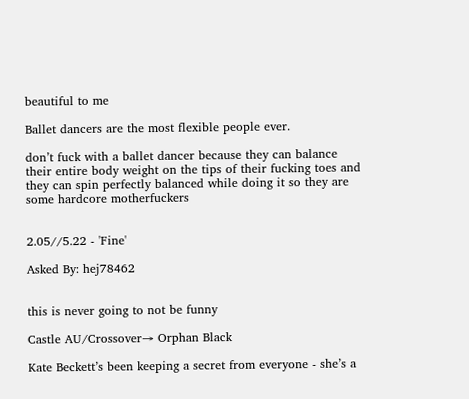beautiful to me

Ballet dancers are the most flexible people ever.

don’t fuck with a ballet dancer because they can balance their entire body weight on the tips of their fucking toes and they can spin perfectly balanced while doing it so they are some hardcore motherfuckers


2.05//5.22 - 'Fine'

Asked By: hej78462


this is never going to not be funny

Castle AU/Crossover→ Orphan Black

Kate Beckett’s been keeping a secret from everyone - she’s a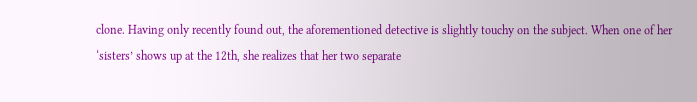clone. Having only recently found out, the aforementioned detective is slightly touchy on the subject. When one of her ‘sisters’ shows up at the 12th, she realizes that her two separate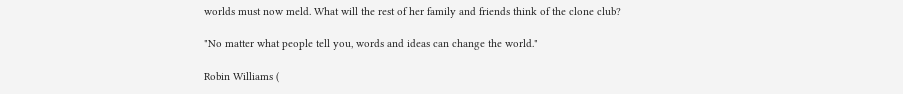worlds must now meld. What will the rest of her family and friends think of the clone club?

"No matter what people tell you, words and ideas can change the world."

Robin Williams (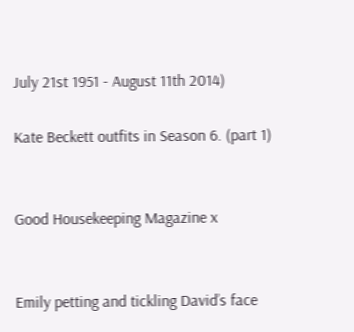July 21st 1951 - August 11th 2014)

Kate Beckett outfits in Season 6. (part 1)


Good Housekeeping Magazine x


Emily petting and tickling David’s face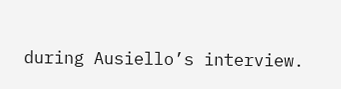during Ausiello’s interview.